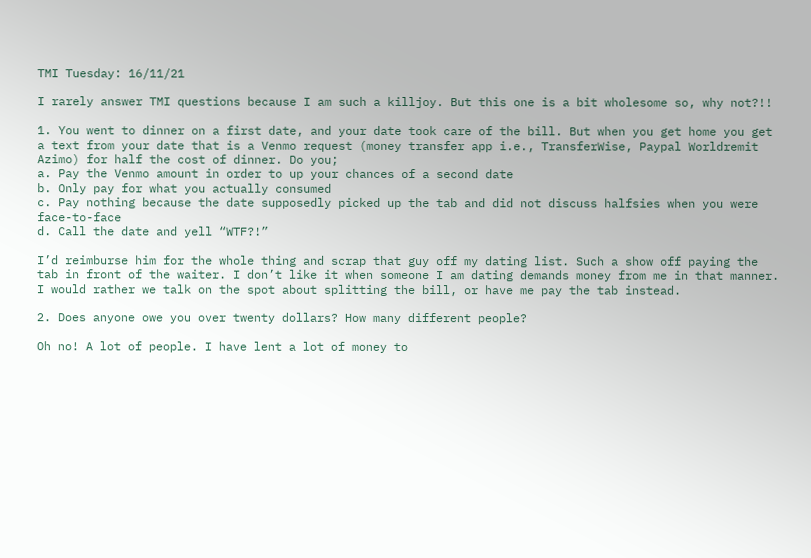TMI Tuesday: 16/11/21

I rarely answer TMI questions because I am such a killjoy. But this one is a bit wholesome so, why not?!!

1. You went to dinner on a first date, and your date took care of the bill. But when you get home you get a text from your date that is a Venmo request (money transfer app i.e., TransferWise, Paypal Worldremit Azimo) for half the cost of dinner. Do you;
a. Pay the Venmo amount in order to up your chances of a second date
b. Only pay for what you actually consumed
c. Pay nothing because the date supposedly picked up the tab and did not discuss halfsies when you were face-to-face
d. Call the date and yell “WTF?!”

I’d reimburse him for the whole thing and scrap that guy off my dating list. Such a show off paying the tab in front of the waiter. I don’t like it when someone I am dating demands money from me in that manner. I would rather we talk on the spot about splitting the bill, or have me pay the tab instead.

2. Does anyone owe you over twenty dollars? How many different people?

Oh no! A lot of people. I have lent a lot of money to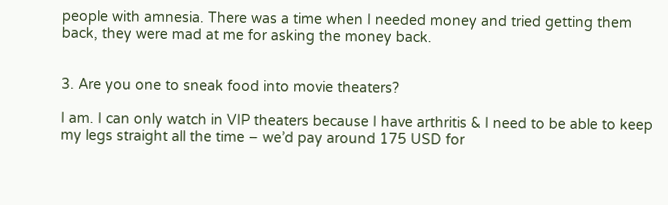people with amnesia. There was a time when I needed money and tried getting them back, they were mad at me for asking the money back.


3. Are you one to sneak food into movie theaters?

I am. I can only watch in VIP theaters because I have arthritis & I need to be able to keep my legs straight all the time – we’d pay around 175 USD for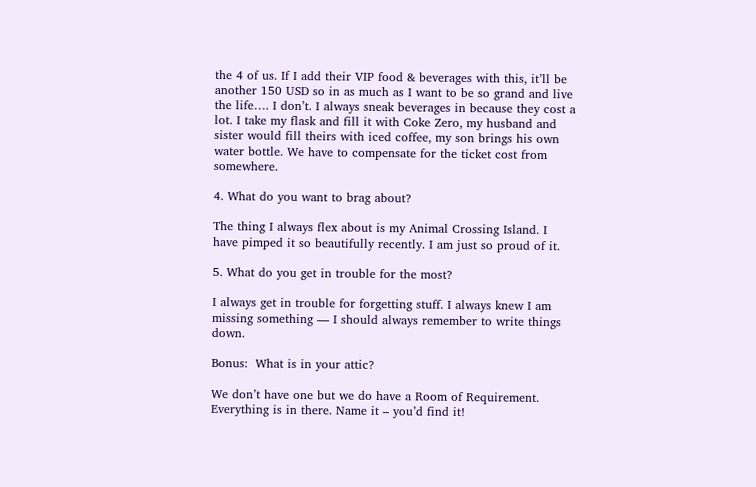the 4 of us. If I add their VIP food & beverages with this, it’ll be another 150 USD so in as much as I want to be so grand and live the life…. I don’t. I always sneak beverages in because they cost a lot. I take my flask and fill it with Coke Zero, my husband and sister would fill theirs with iced coffee, my son brings his own water bottle. We have to compensate for the ticket cost from somewhere.

4. What do you want to brag about?

The thing I always flex about is my Animal Crossing Island. I have pimped it so beautifully recently. I am just so proud of it.

5. What do you get in trouble for the most?

I always get in trouble for forgetting stuff. I always knew I am missing something — I should always remember to write things down.

Bonus:  What is in your attic?

We don’t have one but we do have a Room of Requirement. Everything is in there. Name it – you’d find it!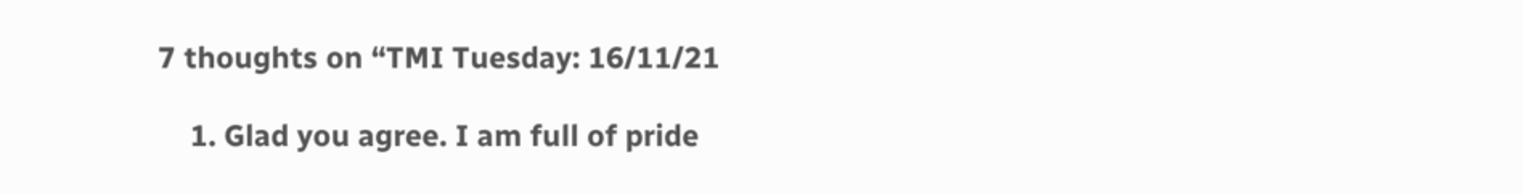7 thoughts on “TMI Tuesday: 16/11/21

    1. Glad you agree. I am full of pride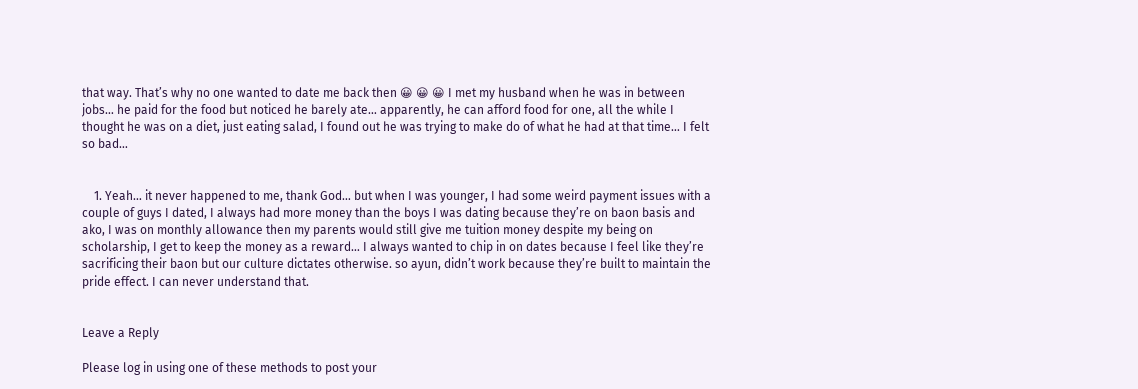that way. That’s why no one wanted to date me back then 😀 😀 😀 I met my husband when he was in between jobs… he paid for the food but noticed he barely ate… apparently, he can afford food for one, all the while I thought he was on a diet, just eating salad, I found out he was trying to make do of what he had at that time… I felt so bad…


    1. Yeah… it never happened to me, thank God… but when I was younger, I had some weird payment issues with a couple of guys I dated, I always had more money than the boys I was dating because they’re on baon basis and ako, I was on monthly allowance then my parents would still give me tuition money despite my being on scholarship, I get to keep the money as a reward… I always wanted to chip in on dates because I feel like they’re sacrificing their baon but our culture dictates otherwise. so ayun, didn’t work because they’re built to maintain the pride effect. I can never understand that.


Leave a Reply

Please log in using one of these methods to post your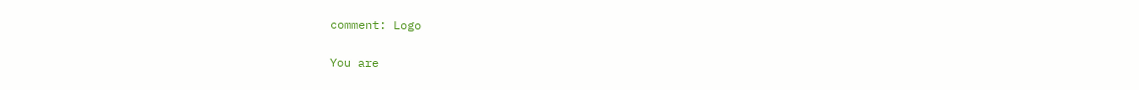comment: Logo

You are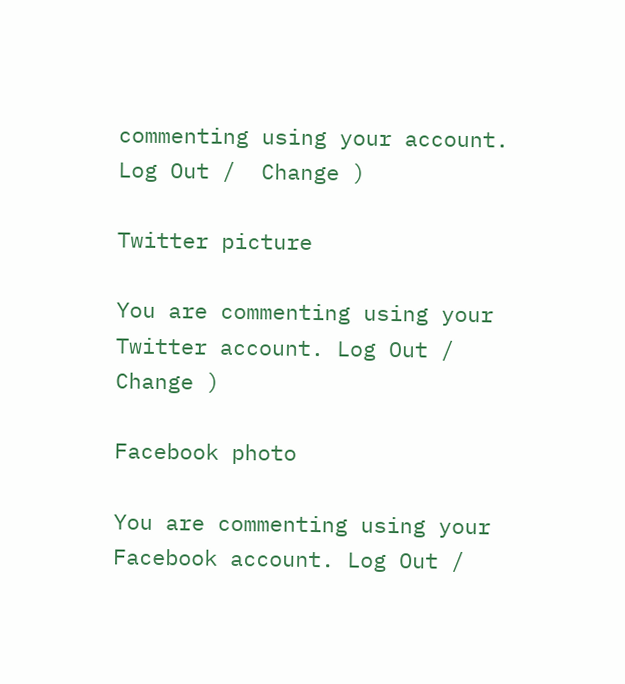commenting using your account. Log Out /  Change )

Twitter picture

You are commenting using your Twitter account. Log Out /  Change )

Facebook photo

You are commenting using your Facebook account. Log Out /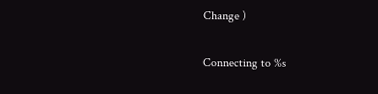Change )

Connecting to %s